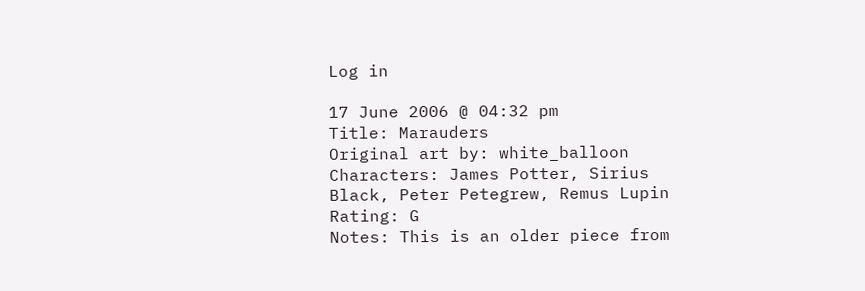Log in

17 June 2006 @ 04:32 pm
Title: Marauders
Original art by: white_balloon
Characters: James Potter, Sirius Black, Peter Petegrew, Remus Lupin
Rating: G
Notes: This is an older piece from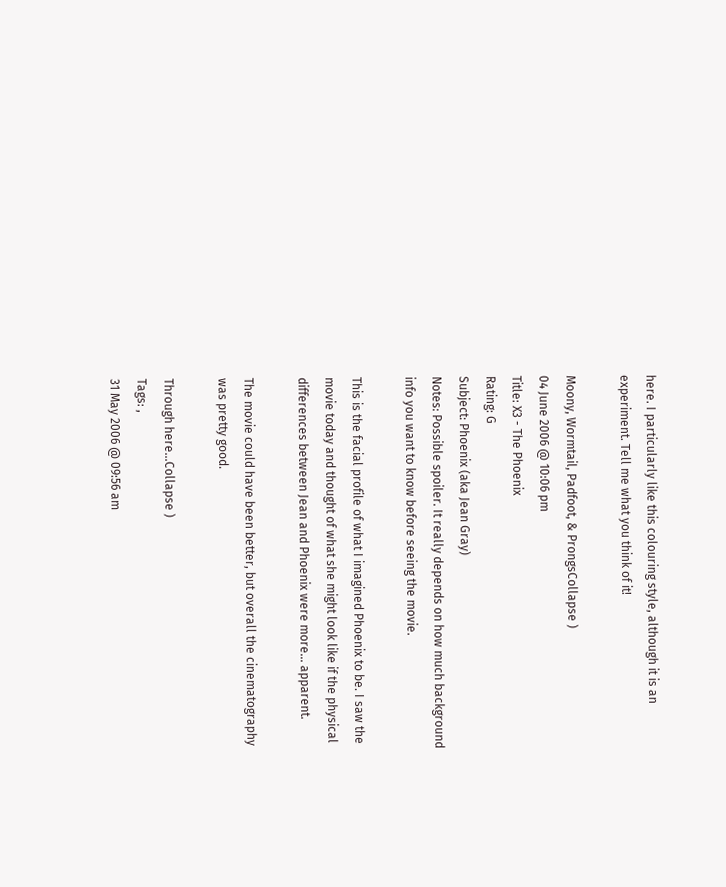here. I particularly like this colouring style, although it is an experiment. Tell me what you think of it!

Moony, Wormtail, Padfoot, & ProngsCollapse )
04 June 2006 @ 10:06 pm
Title: X3 - The Phoenix
Rating: G
Subject: Phoenix (aka Jean Gray)
Notes: Possible spoiler. It really depends on how much background info you want to know before seeing the movie.

This is the facial profile of what I imagined Phoenix to be. I saw the movie today and thought of what she might look like if the physical differences between Jean and Phoenix were more... apparent.

The movie could have been better, but overall the cinematography was pretty good.

Through here...Collapse )
Tags: ,
31 May 2006 @ 09:56 am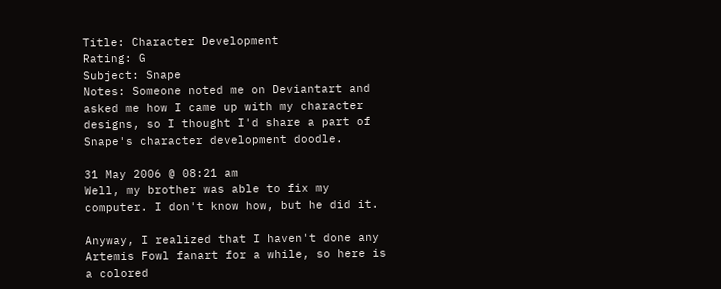Title: Character Development
Rating: G
Subject: Snape
Notes: Someone noted me on Deviantart and asked me how I came up with my character designs, so I thought I'd share a part of Snape's character development doodle.

31 May 2006 @ 08:21 am
Well, my brother was able to fix my computer. I don't know how, but he did it.

Anyway, I realized that I haven't done any Artemis Fowl fanart for a while, so here is a colored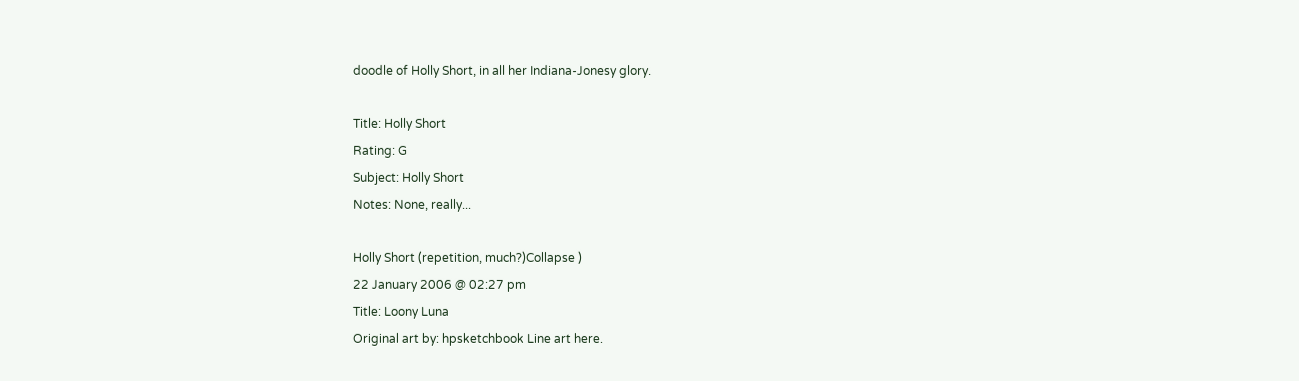doodle of Holly Short, in all her Indiana-Jonesy glory.

Title: Holly Short
Rating: G
Subject: Holly Short
Notes: None, really...

Holly Short (repetition, much?)Collapse )
22 January 2006 @ 02:27 pm
Title: Loony Luna
Original art by: hpsketchbook Line art here.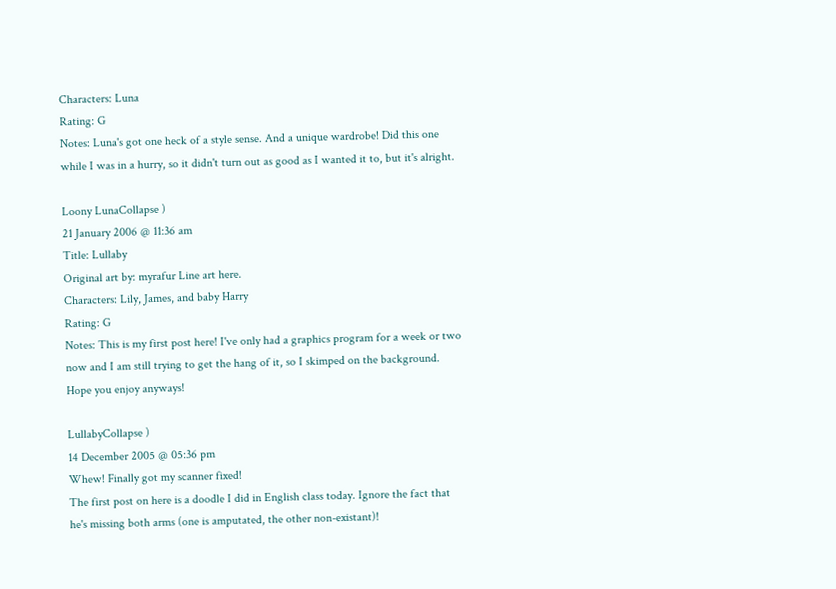Characters: Luna
Rating: G
Notes: Luna's got one heck of a style sense. And a unique wardrobe! Did this one while I was in a hurry, so it didn't turn out as good as I wanted it to, but it's alright.

Loony LunaCollapse )
21 January 2006 @ 11:36 am
Title: Lullaby
Original art by: myrafur Line art here.
Characters: Lily, James, and baby Harry
Rating: G
Notes: This is my first post here! I've only had a graphics program for a week or two now and I am still trying to get the hang of it, so I skimped on the background. Hope you enjoy anyways!

LullabyCollapse )
14 December 2005 @ 05:36 pm
Whew! Finally got my scanner fixed!
The first post on here is a doodle I did in English class today. Ignore the fact that he's missing both arms (one is amputated, the other non-existant)!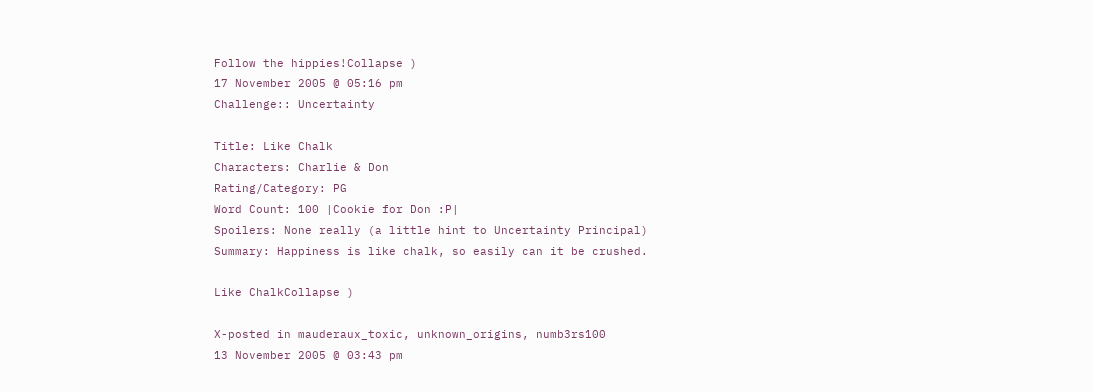Follow the hippies!Collapse )
17 November 2005 @ 05:16 pm
Challenge:: Uncertainty

Title: Like Chalk
Characters: Charlie & Don
Rating/Category: PG
Word Count: 100 |Cookie for Don :P|
Spoilers: None really (a little hint to Uncertainty Principal)
Summary: Happiness is like chalk, so easily can it be crushed.

Like ChalkCollapse )

X-posted in mauderaux_toxic, unknown_origins, numb3rs100
13 November 2005 @ 03:43 pm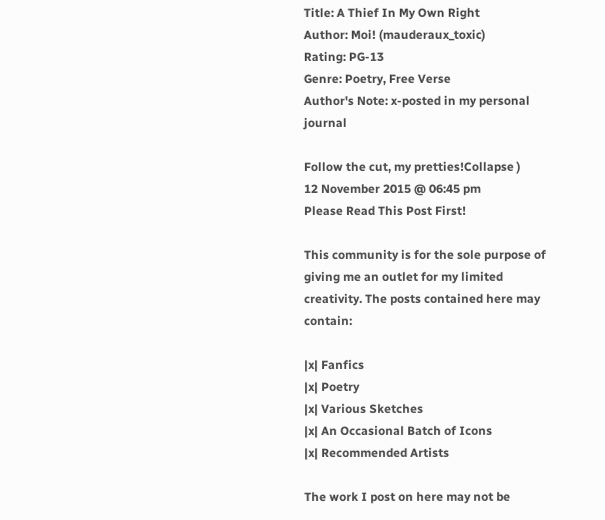Title: A Thief In My Own Right
Author: Moi! (mauderaux_toxic)
Rating: PG-13
Genre: Poetry, Free Verse
Author's Note: x-posted in my personal journal

Follow the cut, my pretties!Collapse )
12 November 2015 @ 06:45 pm
Please Read This Post First!

This community is for the sole purpose of giving me an outlet for my limited creativity. The posts contained here may contain:

|x| Fanfics
|x| Poetry
|x| Various Sketches
|x| An Occasional Batch of Icons
|x| Recommended Artists

The work I post on here may not be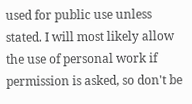used for public use unless stated. I will most likely allow the use of personal work if permission is asked, so don't be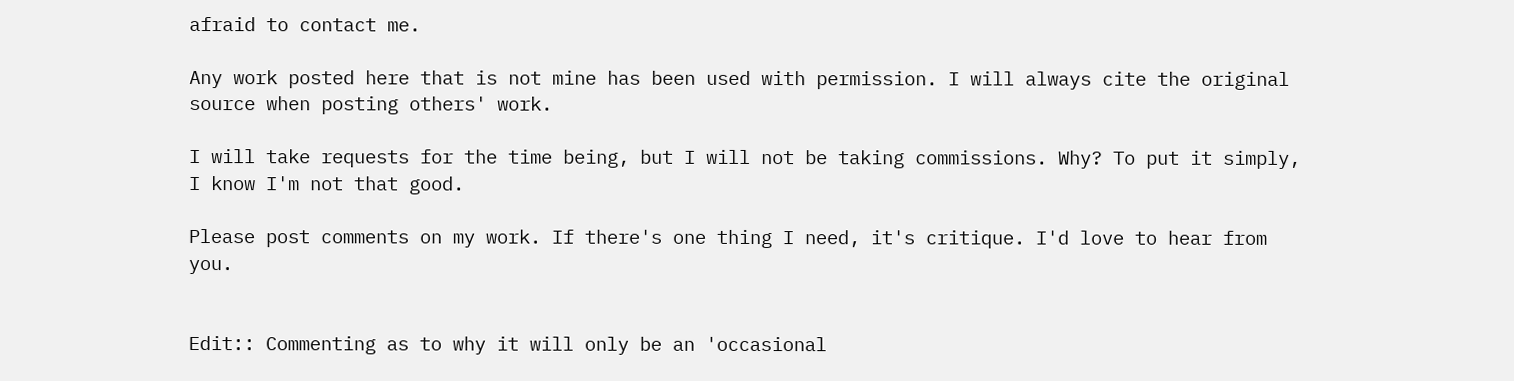afraid to contact me.

Any work posted here that is not mine has been used with permission. I will always cite the original source when posting others' work.

I will take requests for the time being, but I will not be taking commissions. Why? To put it simply, I know I'm not that good.

Please post comments on my work. If there's one thing I need, it's critique. I'd love to hear from you.


Edit:: Commenting as to why it will only be an 'occasional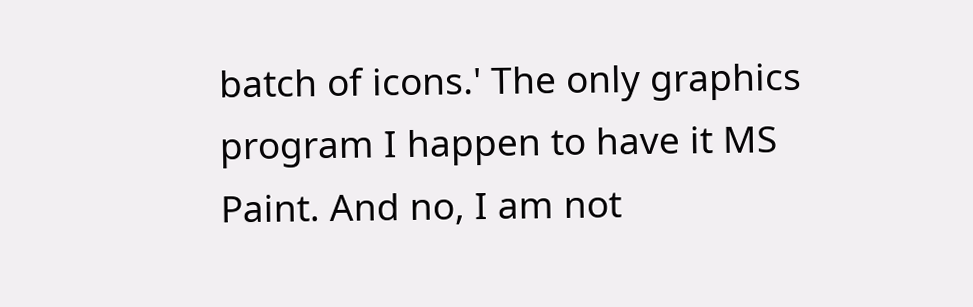batch of icons.' The only graphics program I happen to have it MS Paint. And no, I am not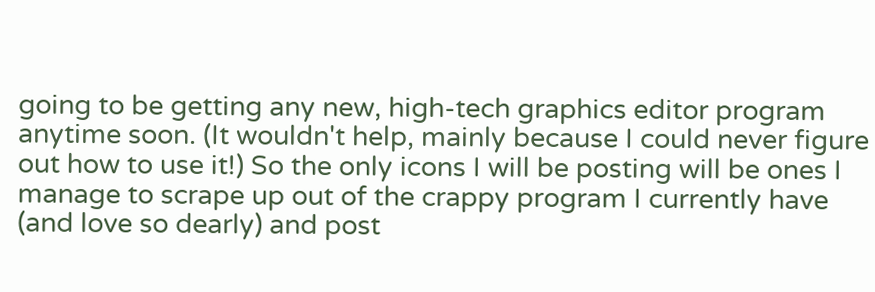going to be getting any new, high-tech graphics editor program anytime soon. (It wouldn't help, mainly because I could never figure out how to use it!) So the only icons I will be posting will be ones I manage to scrape up out of the crappy program I currently have (and love so dearly) and post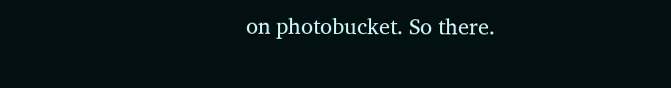on photobucket. So there.